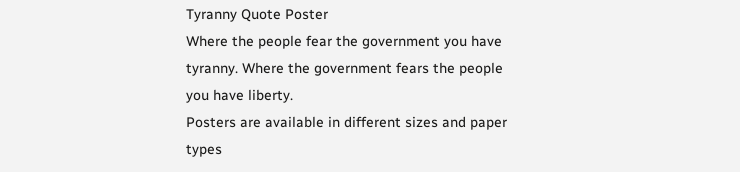Tyranny Quote Poster
Where the people fear the government you have tyranny. Where the government fears the people you have liberty.
Posters are available in different sizes and paper types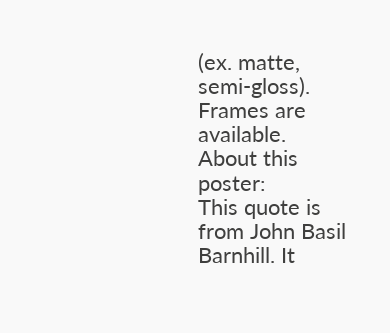(ex. matte, semi-gloss). Frames are available.
About this poster:
This quote is from John Basil Barnhill. It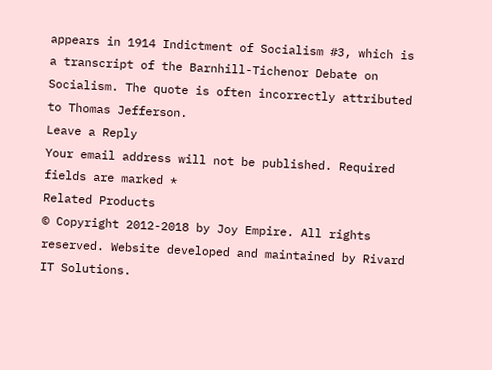appears in 1914 Indictment of Socialism #3, which is a transcript of the Barnhill-Tichenor Debate on Socialism. The quote is often incorrectly attributed to Thomas Jefferson.
Leave a Reply
Your email address will not be published. Required fields are marked *
Related Products
© Copyright 2012-2018 by Joy Empire. All rights reserved. Website developed and maintained by Rivard IT Solutions.